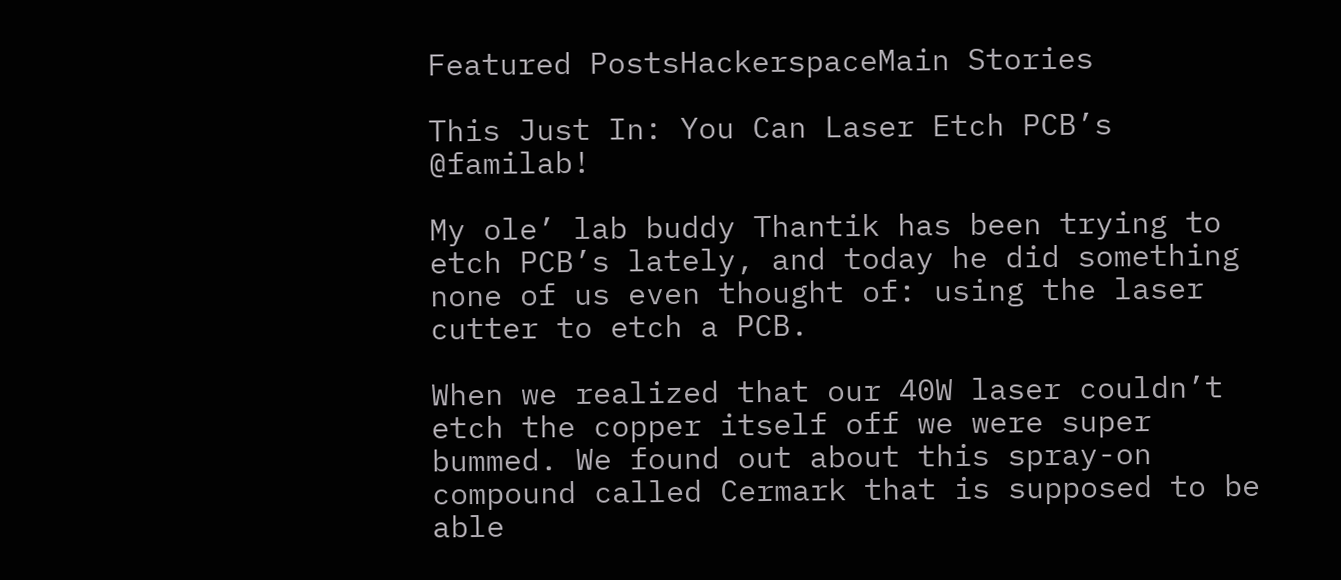Featured PostsHackerspaceMain Stories

This Just In: You Can Laser Etch PCB’s @familab!

My ole’ lab buddy Thantik has been trying to etch PCB’s lately, and today he did something none of us even thought of: using the laser cutter to etch a PCB.

When we realized that our 40W laser couldn’t etch the copper itself off we were super bummed. We found out about this spray-on compound called Cermark that is supposed to be able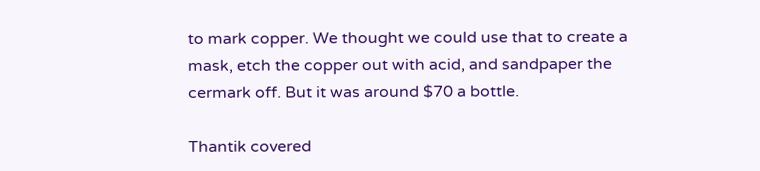to mark copper. We thought we could use that to create a mask, etch the copper out with acid, and sandpaper the cermark off. But it was around $70 a bottle.

Thantik covered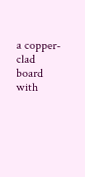a copper-clad board with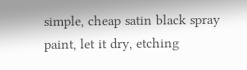simple, cheap satin black spray paint, let it dry, etching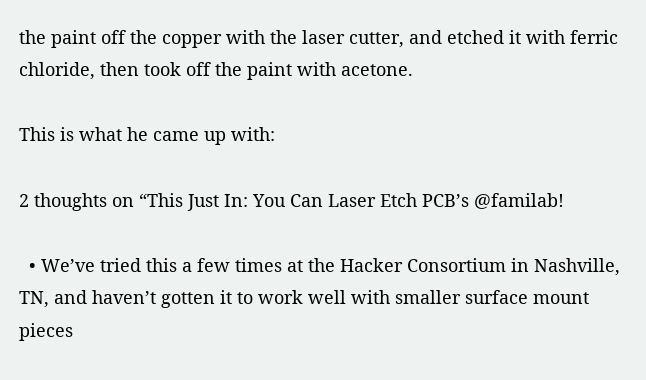the paint off the copper with the laser cutter, and etched it with ferric chloride, then took off the paint with acetone.

This is what he came up with:

2 thoughts on “This Just In: You Can Laser Etch PCB’s @familab!

  • We’ve tried this a few times at the Hacker Consortium in Nashville, TN, and haven’t gotten it to work well with smaller surface mount pieces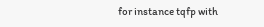for instance tqfp with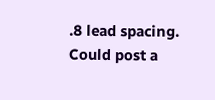.8 lead spacing. Could post a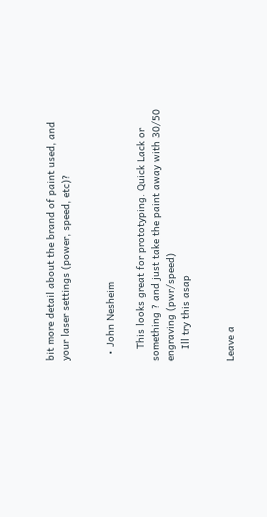bit more detail about the brand of paint used, and your laser settings (power, speed, etc)?


  • John Nesheim

    This looks great for prototyping. Quick Lack or something ? and just take the paint away with 30/50 engraving (pwr/speed)
    Ill try this asap


Leave a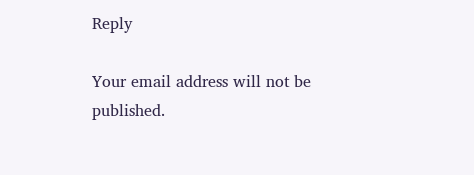Reply

Your email address will not be published.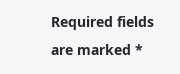Required fields are marked *